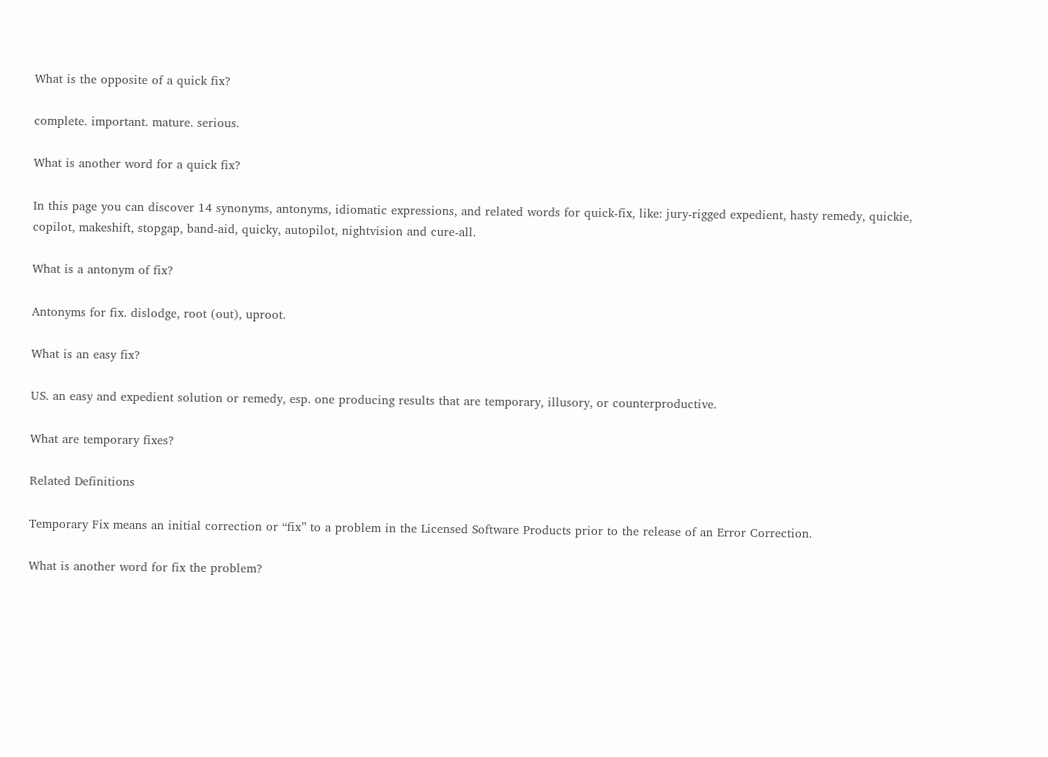What is the opposite of a quick fix?

complete. important. mature. serious.

What is another word for a quick fix?

In this page you can discover 14 synonyms, antonyms, idiomatic expressions, and related words for quick-fix, like: jury-rigged expedient, hasty remedy, quickie, copilot, makeshift, stopgap, band-aid, quicky, autopilot, nightvision and cure-all.

What is a antonym of fix?

Antonyms for fix. dislodge, root (out), uproot.

What is an easy fix?

US. an easy and expedient solution or remedy, esp. one producing results that are temporary, illusory, or counterproductive.

What are temporary fixes?

Related Definitions

Temporary Fix means an initial correction or “fix” to a problem in the Licensed Software Products prior to the release of an Error Correction.

What is another word for fix the problem?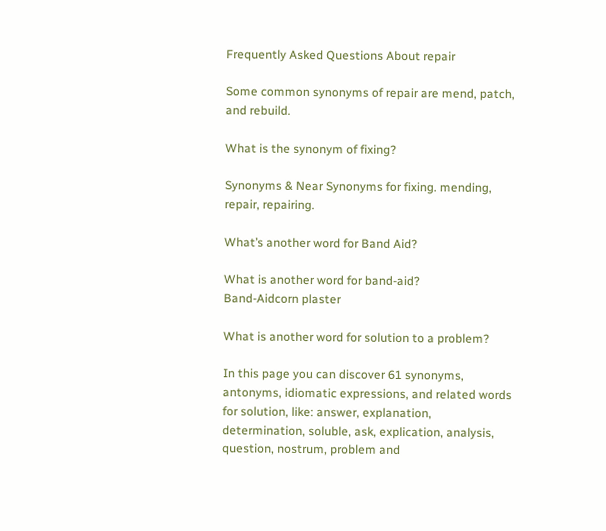Frequently Asked Questions About repair

Some common synonyms of repair are mend, patch, and rebuild.

What is the synonym of fixing?

Synonyms & Near Synonyms for fixing. mending, repair, repairing.

What’s another word for Band Aid?

What is another word for band-aid?
Band-Aidcorn plaster

What is another word for solution to a problem?

In this page you can discover 61 synonyms, antonyms, idiomatic expressions, and related words for solution, like: answer, explanation, determination, soluble, ask, explication, analysis, question, nostrum, problem and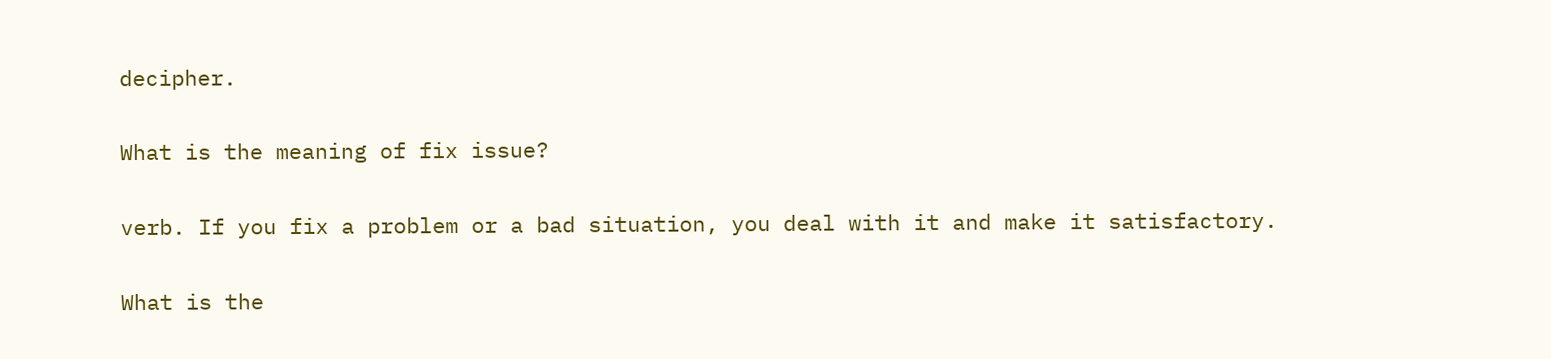decipher.

What is the meaning of fix issue?

verb. If you fix a problem or a bad situation, you deal with it and make it satisfactory.

What is the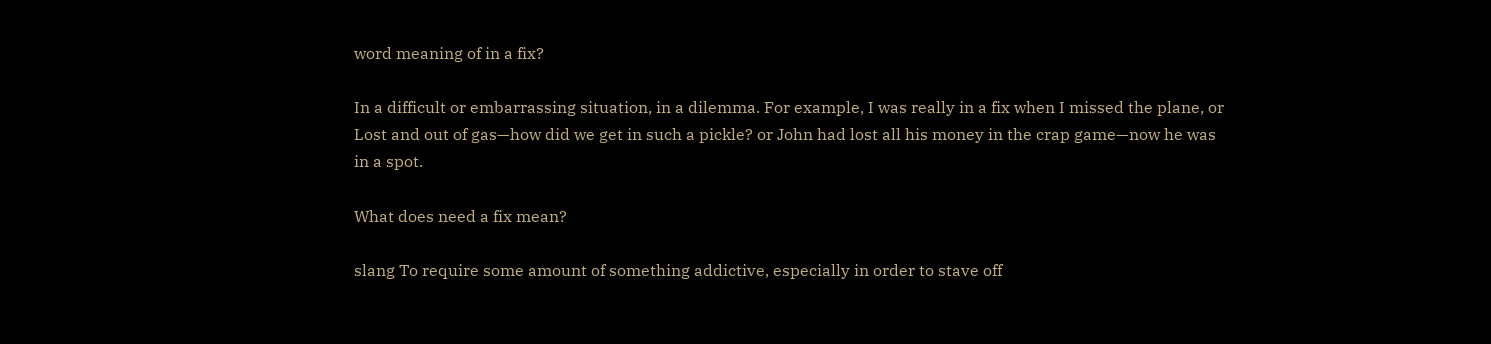word meaning of in a fix?

In a difficult or embarrassing situation, in a dilemma. For example, I was really in a fix when I missed the plane, or Lost and out of gas—how did we get in such a pickle? or John had lost all his money in the crap game—now he was in a spot.

What does need a fix mean?

slang To require some amount of something addictive, especially in order to stave off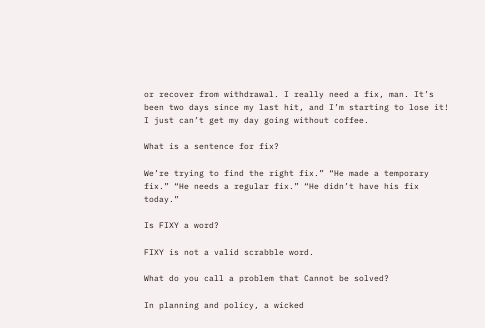or recover from withdrawal. I really need a fix, man. It’s been two days since my last hit, and I’m starting to lose it! I just can’t get my day going without coffee.

What is a sentence for fix?

We’re trying to find the right fix.” “He made a temporary fix.” “He needs a regular fix.” “He didn’t have his fix today.”

Is FIXY a word?

FIXY is not a valid scrabble word.

What do you call a problem that Cannot be solved?

In planning and policy, a wicked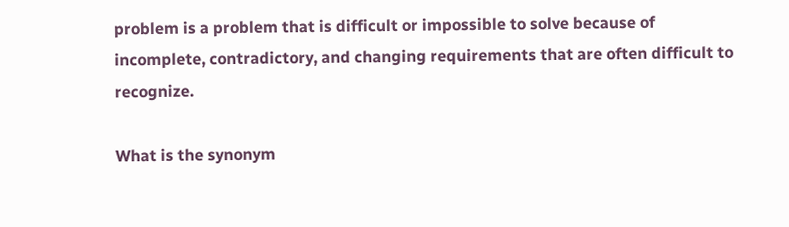problem is a problem that is difficult or impossible to solve because of incomplete, contradictory, and changing requirements that are often difficult to recognize.

What is the synonym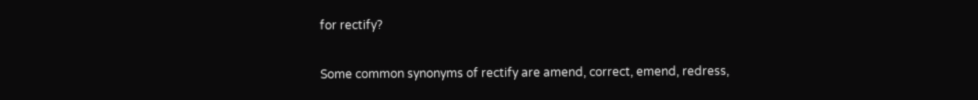for rectify?

Some common synonyms of rectify are amend, correct, emend, redress,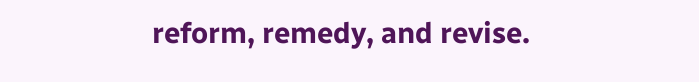reform, remedy, and revise.